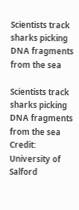Scientists track sharks picking DNA fragments from the sea

Scientists track sharks picking DNA fragments from the sea
Credit: University of Salford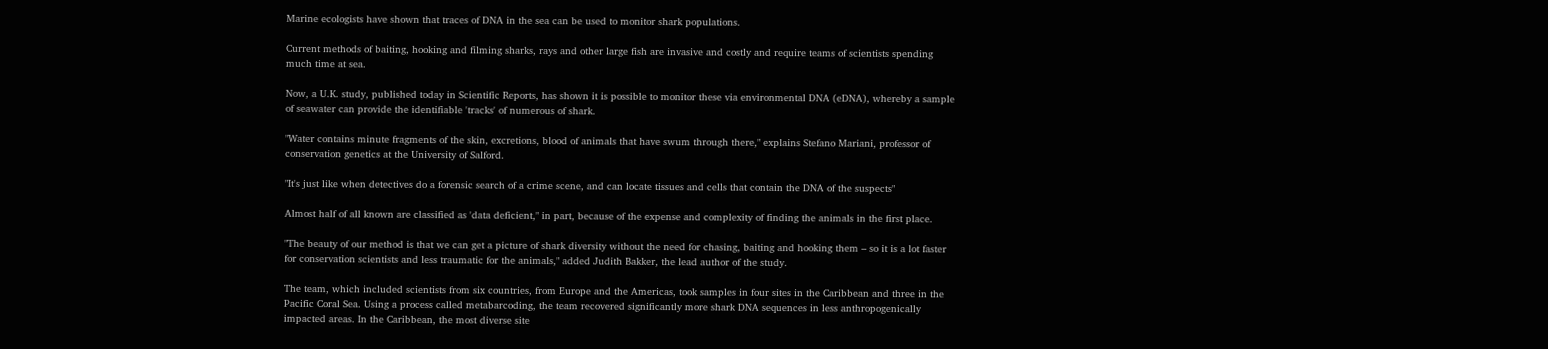Marine ecologists have shown that traces of DNA in the sea can be used to monitor shark populations.

Current methods of baiting, hooking and filming sharks, rays and other large fish are invasive and costly and require teams of scientists spending much time at sea.

Now, a U.K. study, published today in Scientific Reports, has shown it is possible to monitor these via environmental DNA (eDNA), whereby a sample of seawater can provide the identifiable 'tracks' of numerous of shark.

"Water contains minute fragments of the skin, excretions, blood of animals that have swum through there," explains Stefano Mariani, professor of conservation genetics at the University of Salford.

"It's just like when detectives do a forensic search of a crime scene, and can locate tissues and cells that contain the DNA of the suspects"

Almost half of all known are classified as 'data deficient," in part, because of the expense and complexity of finding the animals in the first place.

"The beauty of our method is that we can get a picture of shark diversity without the need for chasing, baiting and hooking them – so it is a lot faster for conservation scientists and less traumatic for the animals," added Judith Bakker, the lead author of the study.

The team, which included scientists from six countries, from Europe and the Americas, took samples in four sites in the Caribbean and three in the Pacific Coral Sea. Using a process called metabarcoding, the team recovered significantly more shark DNA sequences in less anthropogenically impacted areas. In the Caribbean, the most diverse site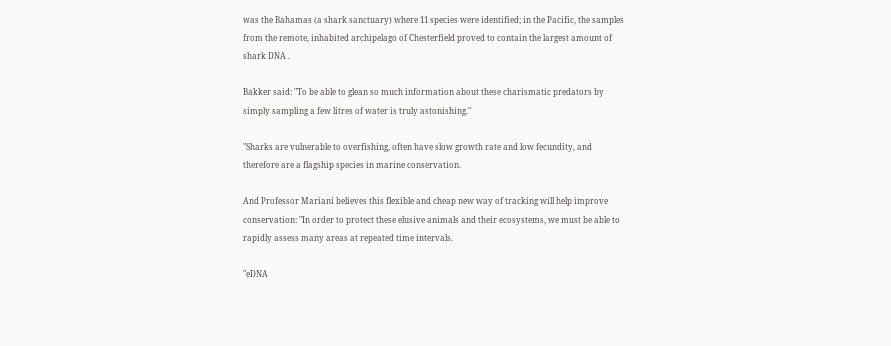was the Bahamas (a shark sanctuary) where 11 species were identified; in the Pacific, the samples from the remote, inhabited archipelago of Chesterfield proved to contain the largest amount of shark DNA .

Bakker said: "To be able to glean so much information about these charismatic predators by simply sampling a few litres of water is truly astonishing."

"Sharks are vulnerable to overfishing, often have slow growth rate and low fecundity, and therefore are a flagship species in marine conservation.

And Professor Mariani believes this flexible and cheap new way of tracking will help improve conservation: "In order to protect these elusive animals and their ecosystems, we must be able to rapidly assess many areas at repeated time intervals.

"eDNA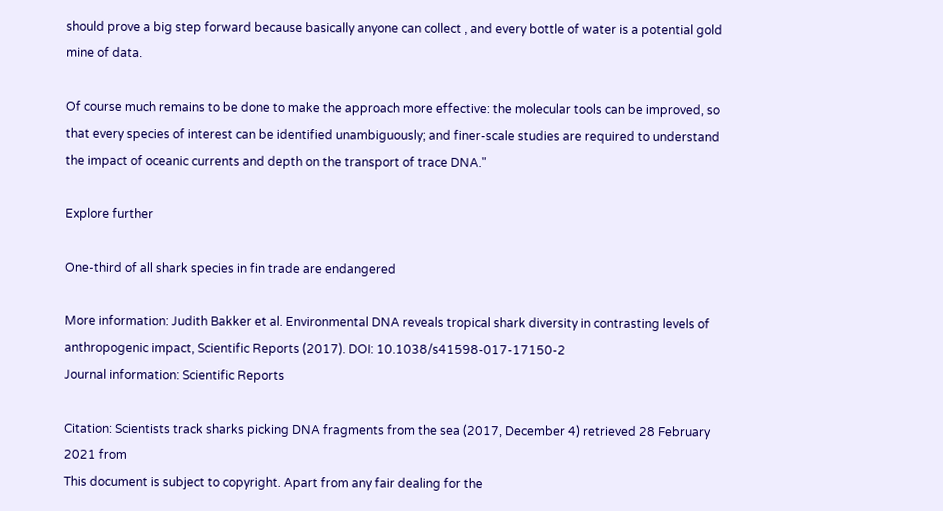should prove a big step forward because basically anyone can collect , and every bottle of water is a potential gold mine of data.

Of course much remains to be done to make the approach more effective: the molecular tools can be improved, so that every species of interest can be identified unambiguously; and finer-scale studies are required to understand the impact of oceanic currents and depth on the transport of trace DNA."

Explore further

One-third of all shark species in fin trade are endangered

More information: Judith Bakker et al. Environmental DNA reveals tropical shark diversity in contrasting levels of anthropogenic impact, Scientific Reports (2017). DOI: 10.1038/s41598-017-17150-2
Journal information: Scientific Reports

Citation: Scientists track sharks picking DNA fragments from the sea (2017, December 4) retrieved 28 February 2021 from
This document is subject to copyright. Apart from any fair dealing for the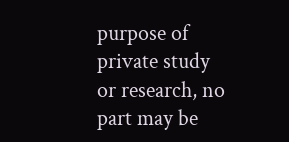purpose of private study or research, no part may be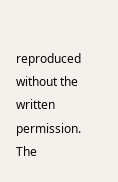reproduced without the written permission. The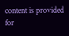content is provided for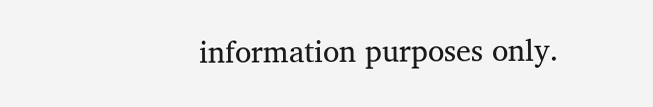information purposes only.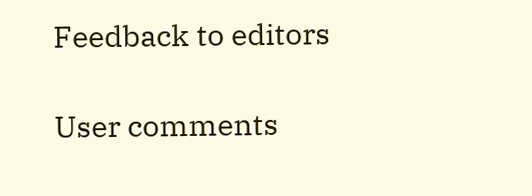Feedback to editors

User comments